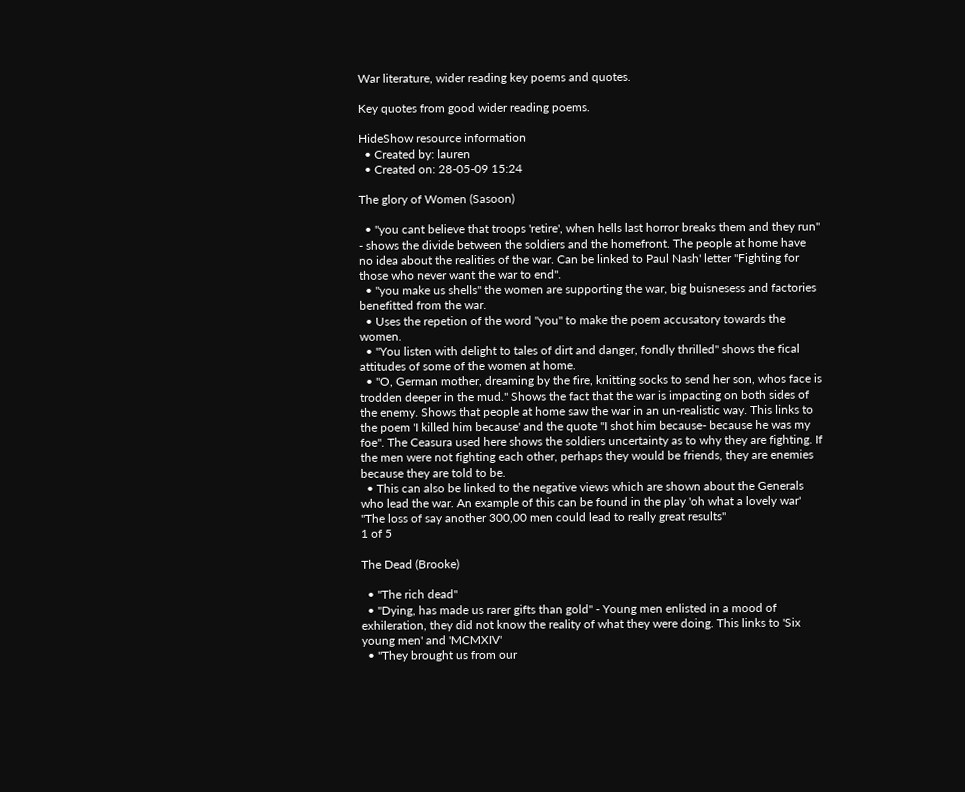War literature, wider reading key poems and quotes.

Key quotes from good wider reading poems.

HideShow resource information
  • Created by: lauren
  • Created on: 28-05-09 15:24

The glory of Women (Sasoon)

  • "you cant believe that troops 'retire', when hells last horror breaks them and they run" - shows the divide between the soldiers and the homefront. The people at home have no idea about the realities of the war. Can be linked to Paul Nash' letter "Fighting for those who never want the war to end".
  • "you make us shells" the women are supporting the war, big buisnesess and factories benefitted from the war.
  • Uses the repetion of the word "you" to make the poem accusatory towards the women.
  • "You listen with delight to tales of dirt and danger, fondly thrilled" shows the fical attitudes of some of the women at home.
  • "O, German mother, dreaming by the fire, knitting socks to send her son, whos face is trodden deeper in the mud." Shows the fact that the war is impacting on both sides of the enemy. Shows that people at home saw the war in an un-realistic way. This links to the poem 'I killed him because' and the quote "I shot him because- because he was my foe". The Ceasura used here shows the soldiers uncertainty as to why they are fighting. If the men were not fighting each other, perhaps they would be friends, they are enemies because they are told to be.
  • This can also be linked to the negative views which are shown about the Generals who lead the war. An example of this can be found in the play 'oh what a lovely war' "The loss of say another 300,00 men could lead to really great results"
1 of 5

The Dead (Brooke)

  • "The rich dead"
  • "Dying, has made us rarer gifts than gold" - Young men enlisted in a mood of exhileration, they did not know the reality of what they were doing. This links to 'Six young men' and 'MCMXIV'
  • "They brought us from our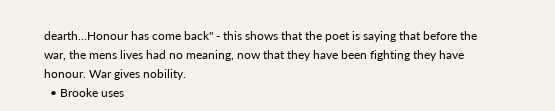dearth...Honour has come back" - this shows that the poet is saying that before the war, the mens lives had no meaning, now that they have been fighting they have honour. War gives nobility.
  • Brooke uses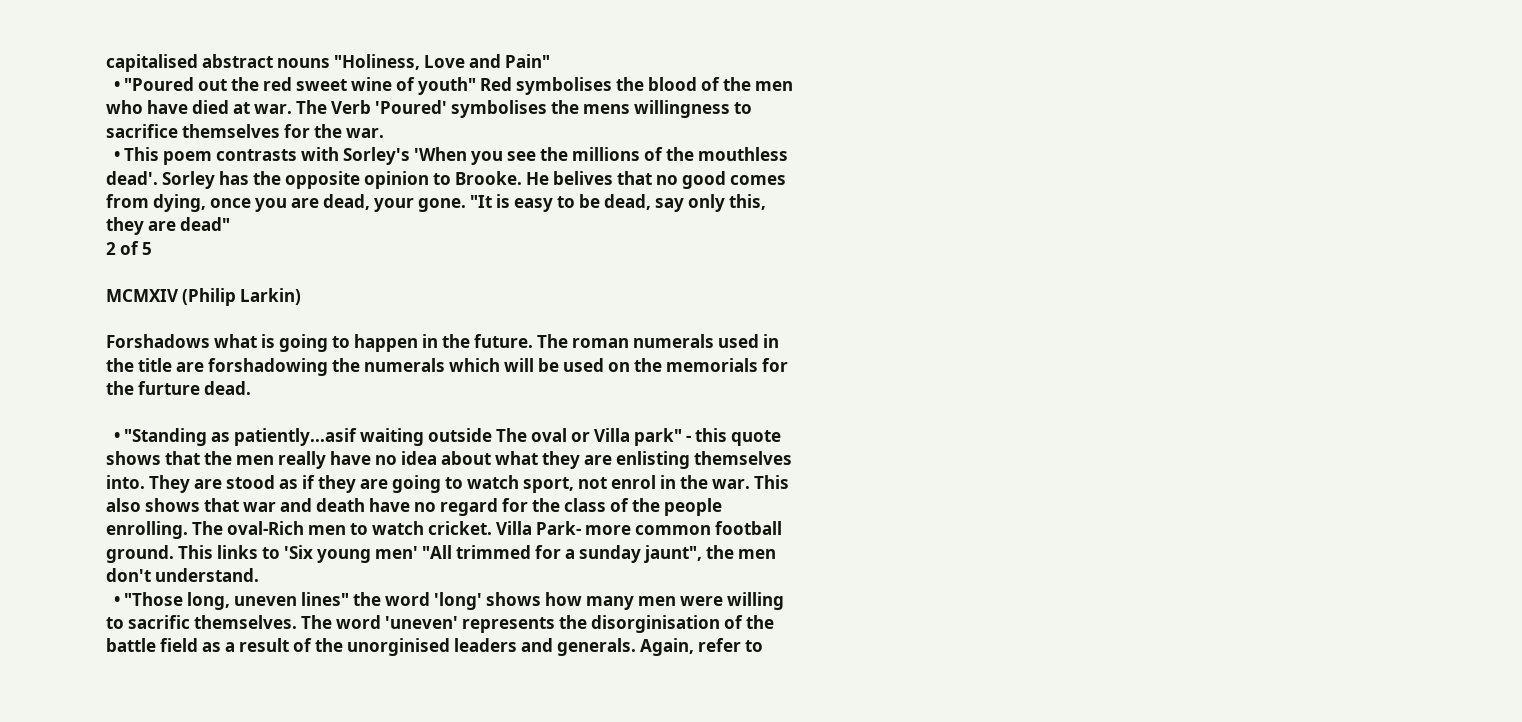capitalised abstract nouns "Holiness, Love and Pain"
  • "Poured out the red sweet wine of youth" Red symbolises the blood of the men who have died at war. The Verb 'Poured' symbolises the mens willingness to sacrifice themselves for the war.
  • This poem contrasts with Sorley's 'When you see the millions of the mouthless dead'. Sorley has the opposite opinion to Brooke. He belives that no good comes from dying, once you are dead, your gone. "It is easy to be dead, say only this, they are dead"
2 of 5

MCMXIV (Philip Larkin)

Forshadows what is going to happen in the future. The roman numerals used in the title are forshadowing the numerals which will be used on the memorials for the furture dead.

  • "Standing as patiently...asif waiting outside The oval or Villa park" - this quote shows that the men really have no idea about what they are enlisting themselves into. They are stood as if they are going to watch sport, not enrol in the war. This also shows that war and death have no regard for the class of the people enrolling. The oval-Rich men to watch cricket. Villa Park- more common football ground. This links to 'Six young men' "All trimmed for a sunday jaunt", the men don't understand.
  • "Those long, uneven lines" the word 'long' shows how many men were willing to sacrific themselves. The word 'uneven' represents the disorginisation of the battle field as a result of the unorginised leaders and generals. Again, refer to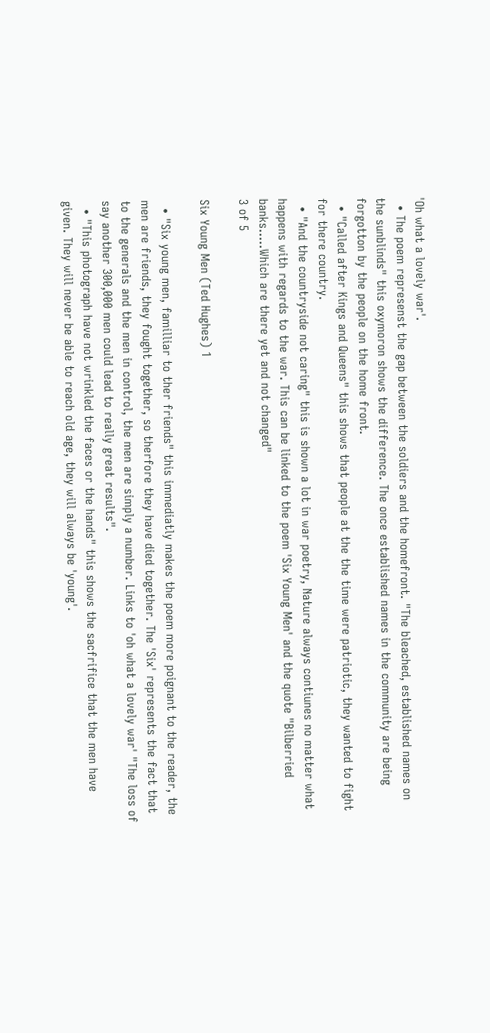'Oh what a lovely war'.
  • The poem represenst the gap between the soldiers and the homefront. "The bleached, established names on the sunblinds" this oxymoron shows the difference. The once established names in the community are being forgotton by the people on the home front.
  • "Called after Kings and Queens" this shows that people at the the time were patriotic, they wanted to fight for there country.
  • "And the countryside not caring" this is shown a lot in war poetry, Nature always contiunes no matter what happens with regards to the war. This can be linked to the poem 'Six Young Men' and the quote "Bilberried banks.....Which are there yet and not changed"
3 of 5

Six Young Men (Ted Hughes) 1

  • "Six young men, familliar to ther friends" this immediatly makes the poem more poignant to the reader, the men are friends, they fought together, so therfore they have died together. The 'Six' represents the fact that to the generals and the men in control, the men are simply a number. Links to 'oh what a lovely war' "The loss of say another 300,000 men could lead to really great results".
  • "This photograph have not wrinkled the faces or the hands" this shows the sacfrifice that the men have given. They will never be able to reach old age, they will always be 'young'.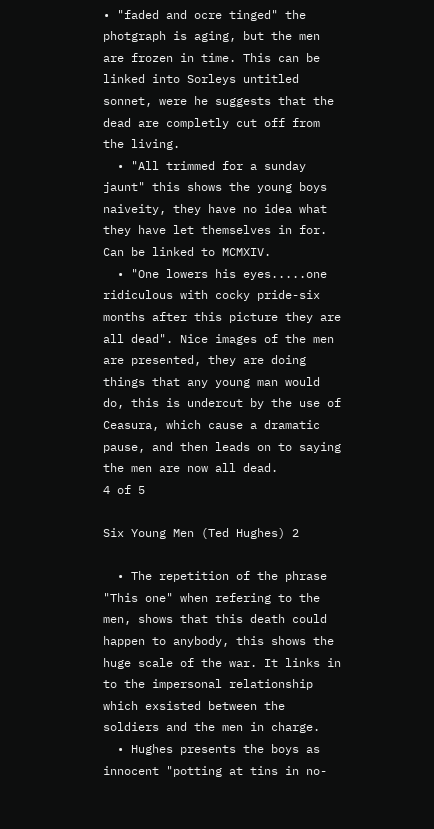• "faded and ocre tinged" the photgraph is aging, but the men are frozen in time. This can be linked into Sorleys untitled sonnet, were he suggests that the dead are completly cut off from the living.
  • "All trimmed for a sunday jaunt" this shows the young boys naiveity, they have no idea what they have let themselves in for. Can be linked to MCMXIV.
  • "One lowers his eyes.....one ridiculous with cocky pride-six months after this picture they are all dead". Nice images of the men are presented, they are doing things that any young man would do, this is undercut by the use of Ceasura, which cause a dramatic pause, and then leads on to saying the men are now all dead.
4 of 5

Six Young Men (Ted Hughes) 2

  • The repetition of the phrase "This one" when refering to the men, shows that this death could happen to anybody, this shows the huge scale of the war. It links in to the impersonal relationship which exsisted between the soldiers and the men in charge.
  • Hughes presents the boys as innocent "potting at tins in no-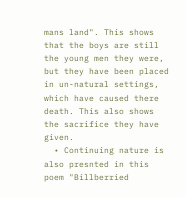mans land". This shows that the boys are still the young men they were, but they have been placed in un-natural settings, which have caused there death. This also shows the sacrifice they have given.
  • Continuing nature is also presnted in this poem "Billberried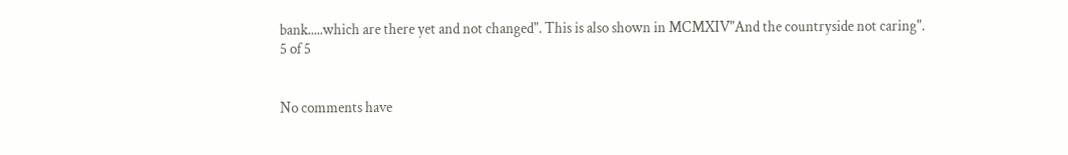bank.....which are there yet and not changed". This is also shown in MCMXIV"And the countryside not caring".
5 of 5


No comments have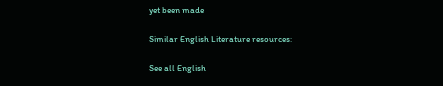yet been made

Similar English Literature resources:

See all English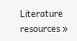Literature resources »